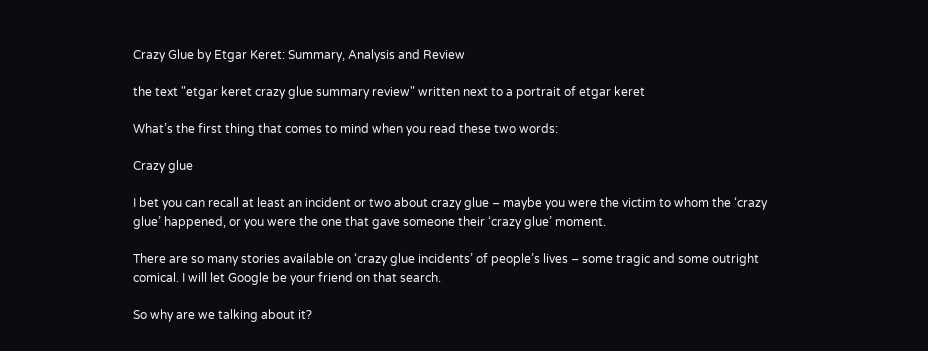Crazy Glue by Etgar Keret: Summary, Analysis and Review

the text "etgar keret crazy glue summary review" written next to a portrait of etgar keret

What’s the first thing that comes to mind when you read these two words:

Crazy glue

I bet you can recall at least an incident or two about crazy glue – maybe you were the victim to whom the ‘crazy glue’ happened, or you were the one that gave someone their ‘crazy glue’ moment.

There are so many stories available on ‘crazy glue incidents’ of people’s lives – some tragic and some outright comical. I will let Google be your friend on that search.

So why are we talking about it?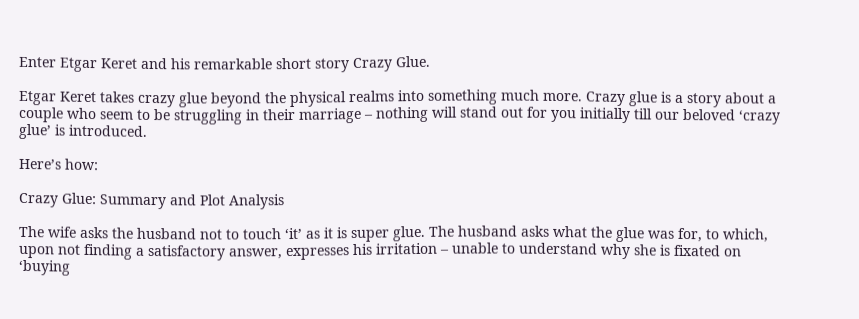Enter Etgar Keret and his remarkable short story Crazy Glue.

Etgar Keret takes crazy glue beyond the physical realms into something much more. Crazy glue is a story about a couple who seem to be struggling in their marriage – nothing will stand out for you initially till our beloved ‘crazy glue’ is introduced.

Here’s how:

Crazy Glue: Summary and Plot Analysis

The wife asks the husband not to touch ‘it’ as it is super glue. The husband asks what the glue was for, to which, upon not finding a satisfactory answer, expresses his irritation – unable to understand why she is fixated on ‘buying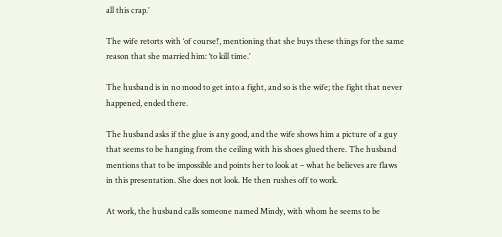all this crap.’

The wife retorts with ‘of course!’, mentioning that she buys these things for the same reason that she married him: ‘to kill time.’

The husband is in no mood to get into a fight, and so is the wife; the fight that never happened, ended there.

The husband asks if the glue is any good, and the wife shows him a picture of a guy that seems to be hanging from the ceiling with his shoes glued there. The husband mentions that to be impossible and points her to look at – what he believes are flaws in this presentation. She does not look. He then rushes off to work.

At work, the husband calls someone named Mindy, with whom he seems to be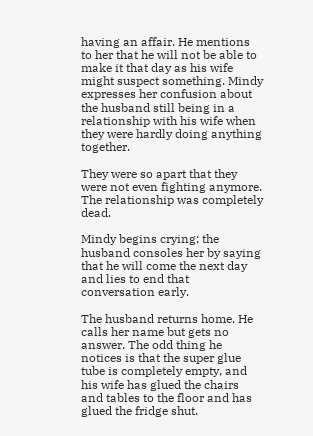having an affair. He mentions to her that he will not be able to make it that day as his wife might suspect something. Mindy expresses her confusion about the husband still being in a relationship with his wife when they were hardly doing anything together.

They were so apart that they were not even fighting anymore. The relationship was completely dead.

Mindy begins crying; the husband consoles her by saying that he will come the next day and lies to end that conversation early.

The husband returns home. He calls her name but gets no answer. The odd thing he notices is that the super glue tube is completely empty, and his wife has glued the chairs and tables to the floor and has glued the fridge shut.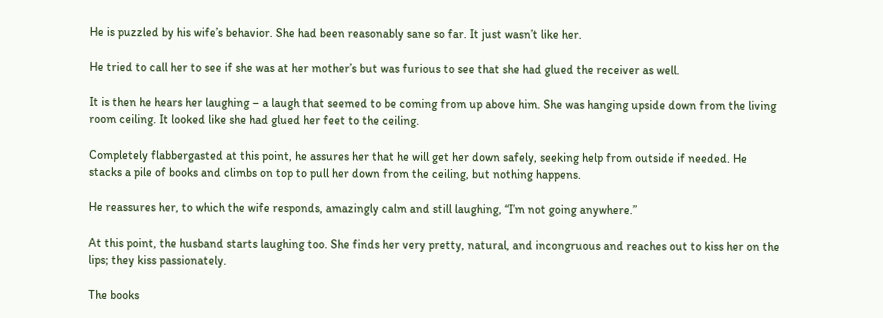He is puzzled by his wife’s behavior. She had been reasonably sane so far. It just wasn’t like her.

He tried to call her to see if she was at her mother’s but was furious to see that she had glued the receiver as well.

It is then he hears her laughing – a laugh that seemed to be coming from up above him. She was hanging upside down from the living room ceiling. It looked like she had glued her feet to the ceiling.

Completely flabbergasted at this point, he assures her that he will get her down safely, seeking help from outside if needed. He stacks a pile of books and climbs on top to pull her down from the ceiling, but nothing happens.

He reassures her, to which the wife responds, amazingly calm and still laughing, “I’m not going anywhere.”

At this point, the husband starts laughing too. She finds her very pretty, natural, and incongruous and reaches out to kiss her on the lips; they kiss passionately.

The books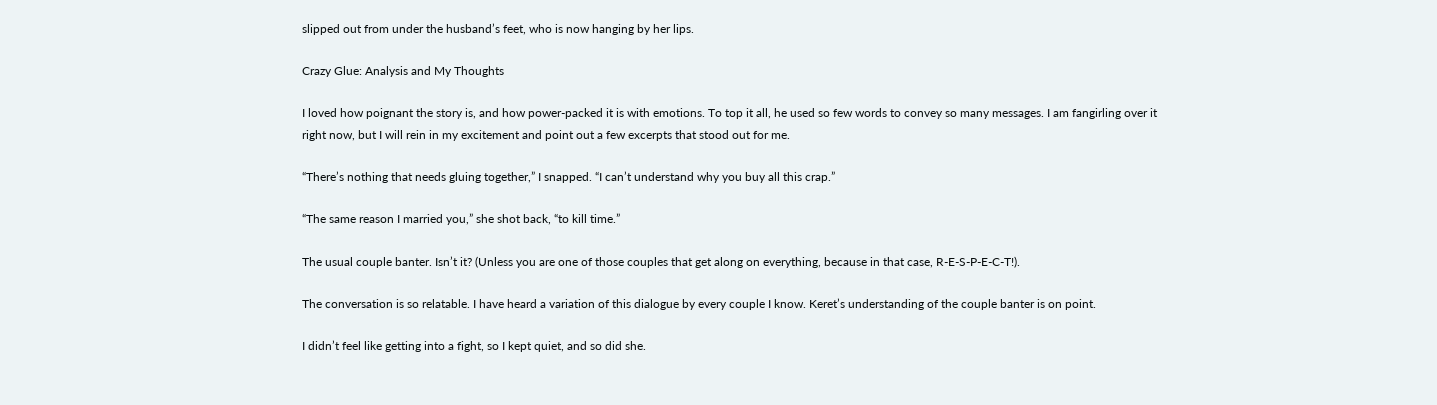slipped out from under the husband’s feet, who is now hanging by her lips.

Crazy Glue: Analysis and My Thoughts

I loved how poignant the story is, and how power-packed it is with emotions. To top it all, he used so few words to convey so many messages. I am fangirling over it right now, but I will rein in my excitement and point out a few excerpts that stood out for me.

“There’s nothing that needs gluing together,” I snapped. “I can’t understand why you buy all this crap.”

“The same reason I married you,” she shot back, “to kill time.”

The usual couple banter. Isn’t it? (Unless you are one of those couples that get along on everything, because in that case, R-E-S-P-E-C-T!).

The conversation is so relatable. I have heard a variation of this dialogue by every couple I know. Keret’s understanding of the couple banter is on point.

I didn’t feel like getting into a fight, so I kept quiet, and so did she.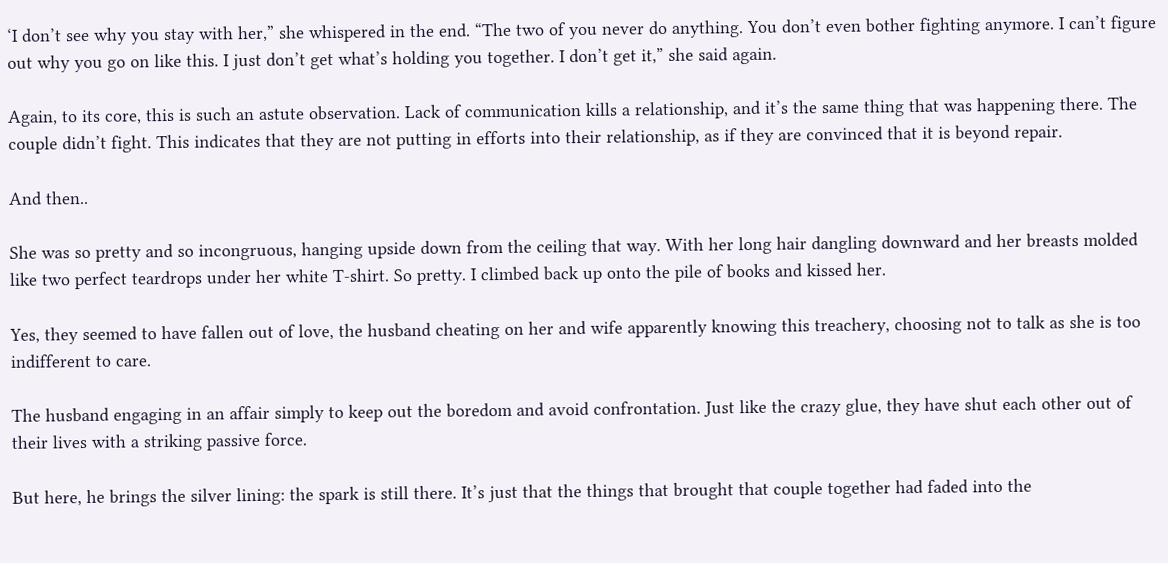‘I don’t see why you stay with her,” she whispered in the end. “The two of you never do anything. You don’t even bother fighting anymore. I can’t figure out why you go on like this. I just don’t get what’s holding you together. I don’t get it,” she said again.

Again, to its core, this is such an astute observation. Lack of communication kills a relationship, and it’s the same thing that was happening there. The couple didn’t fight. This indicates that they are not putting in efforts into their relationship, as if they are convinced that it is beyond repair.

And then..

She was so pretty and so incongruous, hanging upside down from the ceiling that way. With her long hair dangling downward and her breasts molded like two perfect teardrops under her white T-shirt. So pretty. I climbed back up onto the pile of books and kissed her.

Yes, they seemed to have fallen out of love, the husband cheating on her and wife apparently knowing this treachery, choosing not to talk as she is too indifferent to care.

The husband engaging in an affair simply to keep out the boredom and avoid confrontation. Just like the crazy glue, they have shut each other out of their lives with a striking passive force.

But here, he brings the silver lining: the spark is still there. It’s just that the things that brought that couple together had faded into the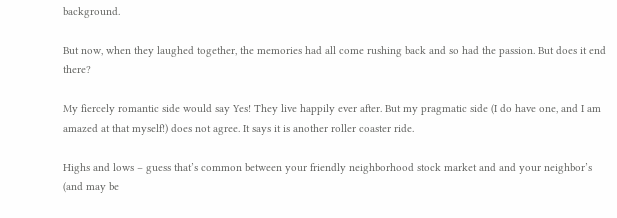background.

But now, when they laughed together, the memories had all come rushing back and so had the passion. But does it end there?

My fiercely romantic side would say Yes! They live happily ever after. But my pragmatic side (I do have one, and I am amazed at that myself!) does not agree. It says it is another roller coaster ride.

Highs and lows – guess that’s common between your friendly neighborhood stock market and and your neighbor’s (and may be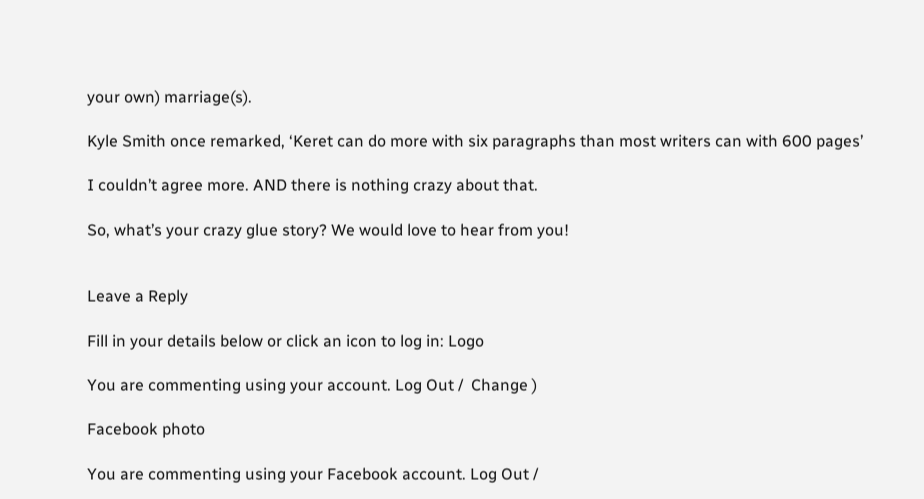your own) marriage(s).

Kyle Smith once remarked, ‘Keret can do more with six paragraphs than most writers can with 600 pages’

I couldn’t agree more. AND there is nothing crazy about that.

So, what’s your crazy glue story? We would love to hear from you!


Leave a Reply

Fill in your details below or click an icon to log in: Logo

You are commenting using your account. Log Out /  Change )

Facebook photo

You are commenting using your Facebook account. Log Out /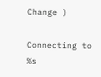Change )

Connecting to %s